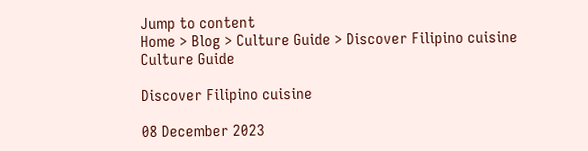Jump to content
Home > Blog > Culture Guide > Discover Filipino cuisine
Culture Guide

Discover Filipino cuisine

08 December 2023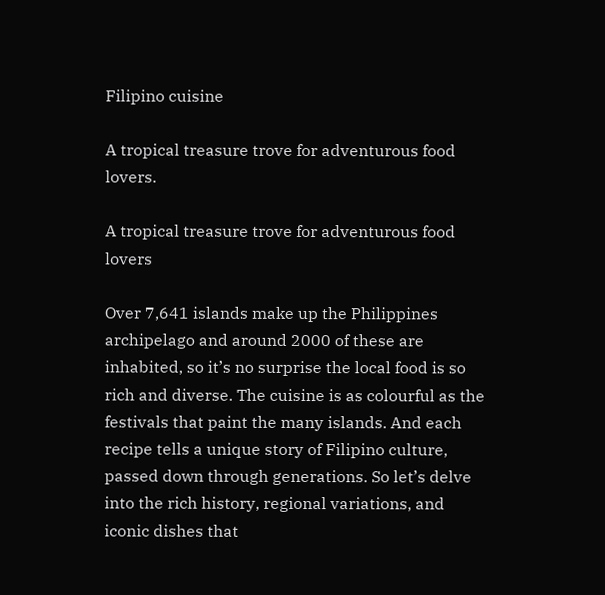Filipino cuisine

A tropical treasure trove for adventurous food lovers.

A tropical treasure trove for adventurous food lovers

Over 7,641 islands make up the Philippines archipelago and around 2000 of these are inhabited, so it’s no surprise the local food is so rich and diverse. The cuisine is as colourful as the festivals that paint the many islands. And each recipe tells a unique story of Filipino culture, passed down through generations. So let’s delve into the rich history, regional variations, and iconic dishes that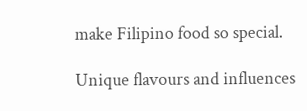make Filipino food so special.

Unique flavours and influences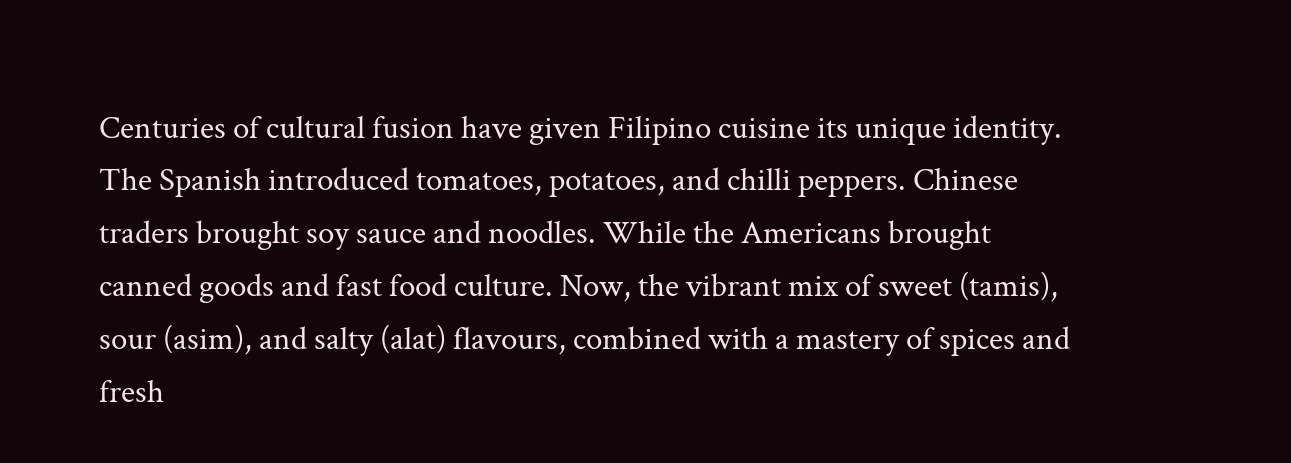Centuries of cultural fusion have given Filipino cuisine its unique identity. The Spanish introduced tomatoes, potatoes, and chilli peppers. Chinese traders brought soy sauce and noodles. While the Americans brought canned goods and fast food culture. Now, the vibrant mix of sweet (tamis), sour (asim), and salty (alat) flavours, combined with a mastery of spices and fresh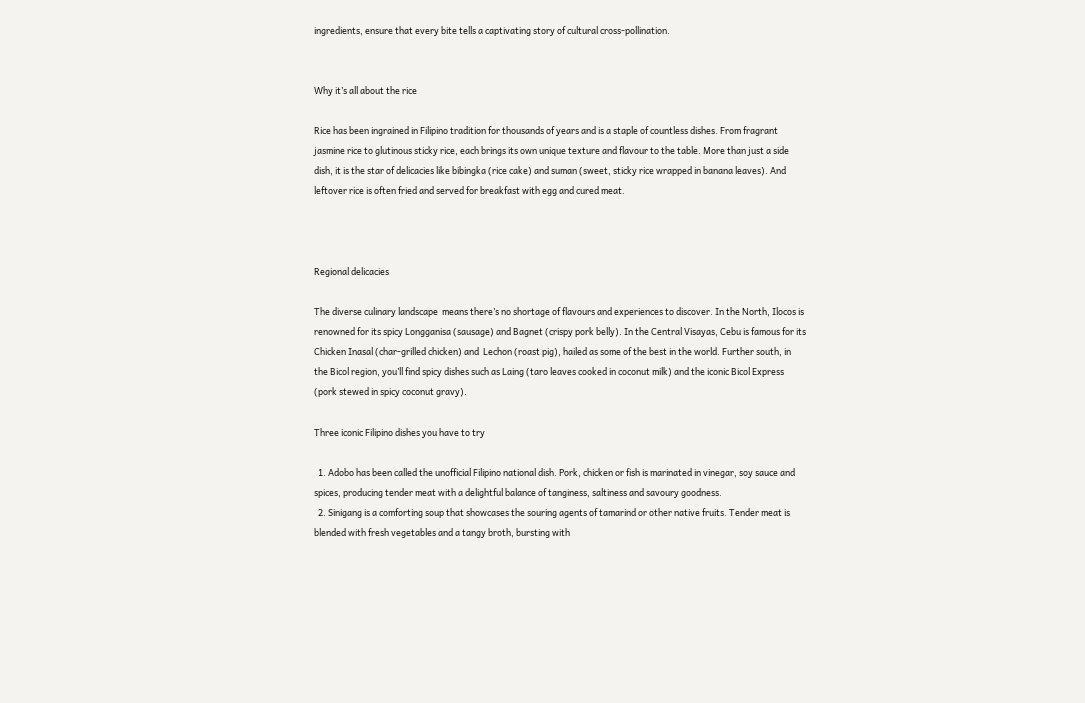ingredients, ensure that every bite tells a captivating story of cultural cross-pollination.


Why it’s all about the rice

Rice has been ingrained in Filipino tradition for thousands of years and is a staple of countless dishes. From fragrant jasmine rice to glutinous sticky rice, each brings its own unique texture and flavour to the table. More than just a side dish, it is the star of delicacies like bibingka (rice cake) and suman (sweet, sticky rice wrapped in banana leaves). And leftover rice is often fried and served for breakfast with egg and cured meat.



Regional delicacies

The diverse culinary landscape  means there’s no shortage of flavours and experiences to discover. In the North, Ilocos is renowned for its spicy Longganisa (sausage) and Bagnet (crispy pork belly). In the Central Visayas, Cebu is famous for its Chicken Inasal (char-grilled chicken) and  Lechon (roast pig), hailed as some of the best in the world. Further south, in the Bicol region, you’ll find spicy dishes such as Laing (taro leaves cooked in coconut milk) and the iconic Bicol Express (pork stewed in spicy coconut gravy).

Three iconic Filipino dishes you have to try

  1. Adobo has been called the unofficial Filipino national dish. Pork, chicken or fish is marinated in vinegar, soy sauce and spices, producing tender meat with a delightful balance of tanginess, saltiness and savoury goodness.
  2. Sinigang is a comforting soup that showcases the souring agents of tamarind or other native fruits. Tender meat is blended with fresh vegetables and a tangy broth, bursting with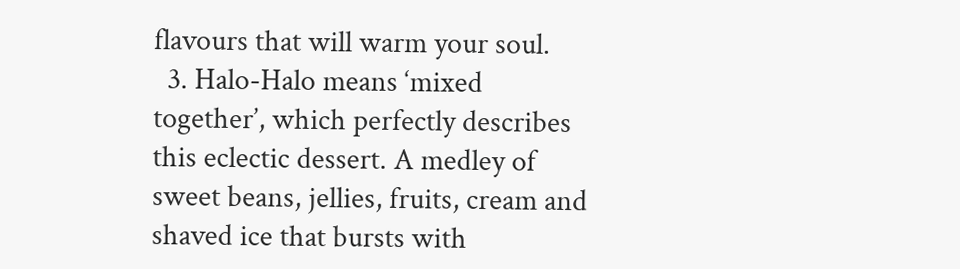flavours that will warm your soul.
  3. Halo-Halo means ‘mixed together’, which perfectly describes this eclectic dessert. A medley of sweet beans, jellies, fruits, cream and shaved ice that bursts with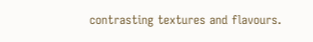contrasting textures and flavours.